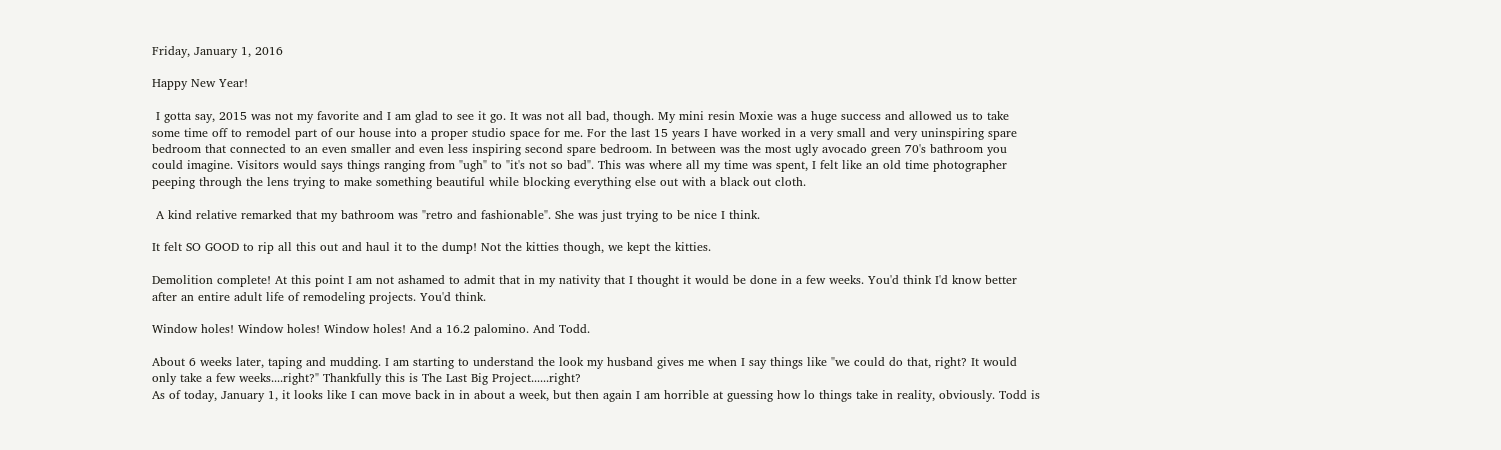Friday, January 1, 2016

Happy New Year!

 I gotta say, 2015 was not my favorite and I am glad to see it go. It was not all bad, though. My mini resin Moxie was a huge success and allowed us to take some time off to remodel part of our house into a proper studio space for me. For the last 15 years I have worked in a very small and very uninspiring spare bedroom that connected to an even smaller and even less inspiring second spare bedroom. In between was the most ugly avocado green 70's bathroom you could imagine. Visitors would says things ranging from "ugh" to "it's not so bad". This was where all my time was spent, I felt like an old time photographer peeping through the lens trying to make something beautiful while blocking everything else out with a black out cloth.

 A kind relative remarked that my bathroom was "retro and fashionable". She was just trying to be nice I think.

It felt SO GOOD to rip all this out and haul it to the dump! Not the kitties though, we kept the kitties.

Demolition complete! At this point I am not ashamed to admit that in my nativity that I thought it would be done in a few weeks. You'd think I'd know better after an entire adult life of remodeling projects. You'd think.

Window holes! Window holes! Window holes! And a 16.2 palomino. And Todd.

About 6 weeks later, taping and mudding. I am starting to understand the look my husband gives me when I say things like "we could do that, right? It would only take a few weeks....right?" Thankfully this is The Last Big Project......right?
As of today, January 1, it looks like I can move back in in about a week, but then again I am horrible at guessing how lo things take in reality, obviously. Todd is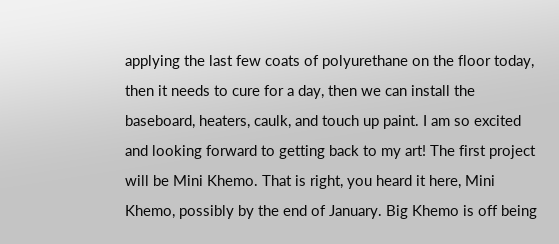applying the last few coats of polyurethane on the floor today, then it needs to cure for a day, then we can install the baseboard, heaters, caulk, and touch up paint. I am so excited and looking forward to getting back to my art! The first project will be Mini Khemo. That is right, you heard it here, Mini Khemo, possibly by the end of January. Big Khemo is off being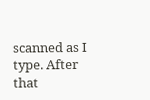scanned as I type. After that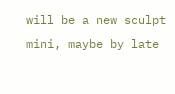will be a new sculpt mini, maybe by late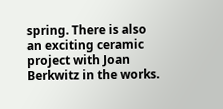spring. There is also an exciting ceramic project with Joan Berkwitz in the works.